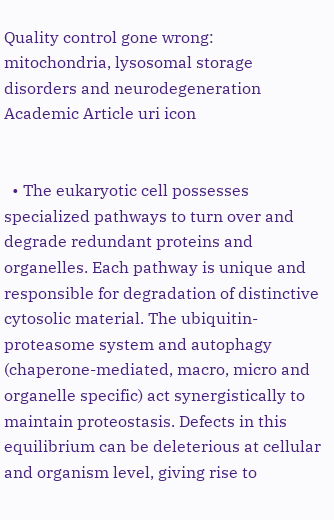Quality control gone wrong: mitochondria, lysosomal storage disorders and neurodegeneration Academic Article uri icon


  • The eukaryotic cell possesses specialized pathways to turn over and degrade redundant proteins and organelles. Each pathway is unique and responsible for degradation of distinctive cytosolic material. The ubiquitin-proteasome system and autophagy (chaperone-mediated, macro, micro and organelle specific) act synergistically to maintain proteostasis. Defects in this equilibrium can be deleterious at cellular and organism level, giving rise to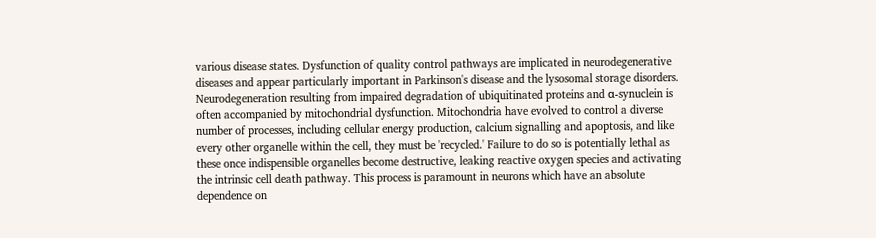various disease states. Dysfunction of quality control pathways are implicated in neurodegenerative diseases and appear particularly important in Parkinson's disease and the lysosomal storage disorders. Neurodegeneration resulting from impaired degradation of ubiquitinated proteins and α-synuclein is often accompanied by mitochondrial dysfunction. Mitochondria have evolved to control a diverse number of processes, including cellular energy production, calcium signalling and apoptosis, and like every other organelle within the cell, they must be 'recycled.' Failure to do so is potentially lethal as these once indispensible organelles become destructive, leaking reactive oxygen species and activating the intrinsic cell death pathway. This process is paramount in neurons which have an absolute dependence on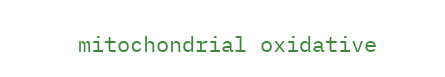mitochondrial oxidative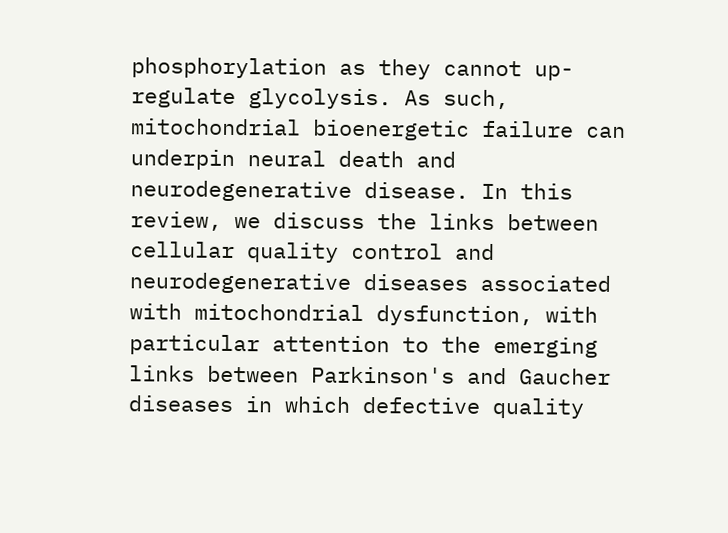phosphorylation as they cannot up-regulate glycolysis. As such, mitochondrial bioenergetic failure can underpin neural death and neurodegenerative disease. In this review, we discuss the links between cellular quality control and neurodegenerative diseases associated with mitochondrial dysfunction, with particular attention to the emerging links between Parkinson's and Gaucher diseases in which defective quality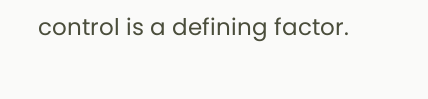control is a defining factor.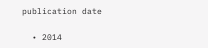publication date

  • 2014